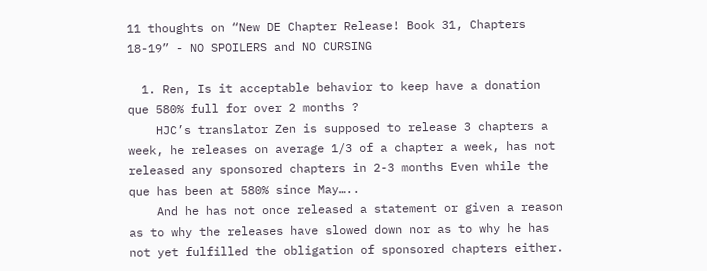11 thoughts on “New DE Chapter Release! Book 31, Chapters 18-19” - NO SPOILERS and NO CURSING

  1. Ren, Is it acceptable behavior to keep have a donation que 580% full for over 2 months ?
    HJC’s translator Zen is supposed to release 3 chapters a week, he releases on average 1/3 of a chapter a week, has not released any sponsored chapters in 2-3 months Even while the que has been at 580% since May…..
    And he has not once released a statement or given a reason as to why the releases have slowed down nor as to why he has not yet fulfilled the obligation of sponsored chapters either.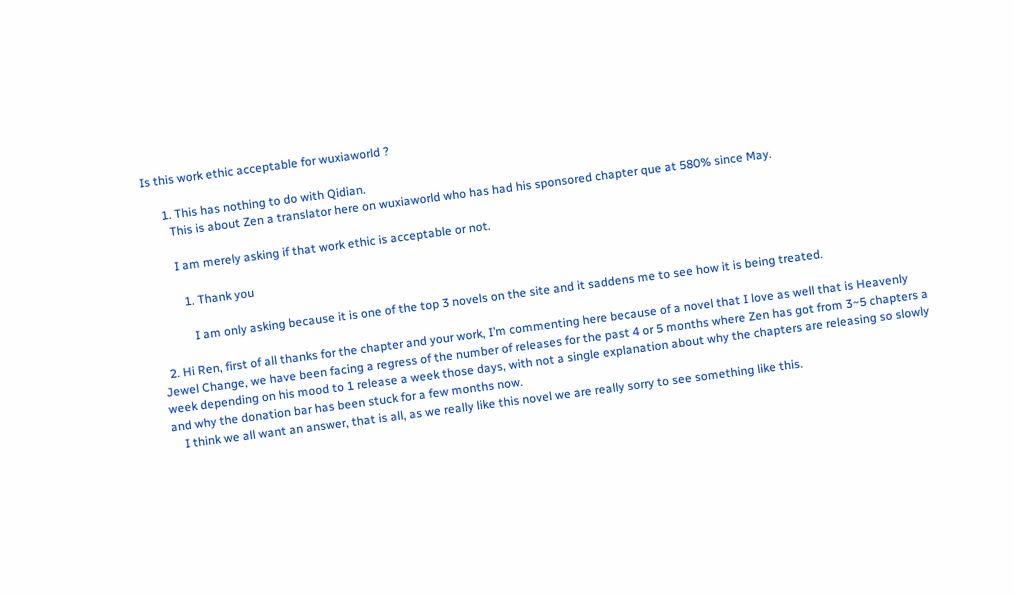Is this work ethic acceptable for wuxiaworld ?

      1. This has nothing to do with Qidian.
        This is about Zen a translator here on wuxiaworld who has had his sponsored chapter que at 580% since May.

        I am merely asking if that work ethic is acceptable or not.

          1. Thank you

            I am only asking because it is one of the top 3 novels on the site and it saddens me to see how it is being treated.

  2. Hi Ren, first of all thanks for the chapter and your work, I’m commenting here because of a novel that I love as well that is Heavenly Jewel Change, we have been facing a regress of the number of releases for the past 4 or 5 months where Zen has got from 3~5 chapters a week depending on his mood to 1 release a week those days, with not a single explanation about why the chapters are releasing so slowly and why the donation bar has been stuck for a few months now.
    I think we all want an answer, that is all, as we really like this novel we are really sorry to see something like this.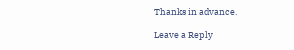Thanks in advance.

Leave a Reply